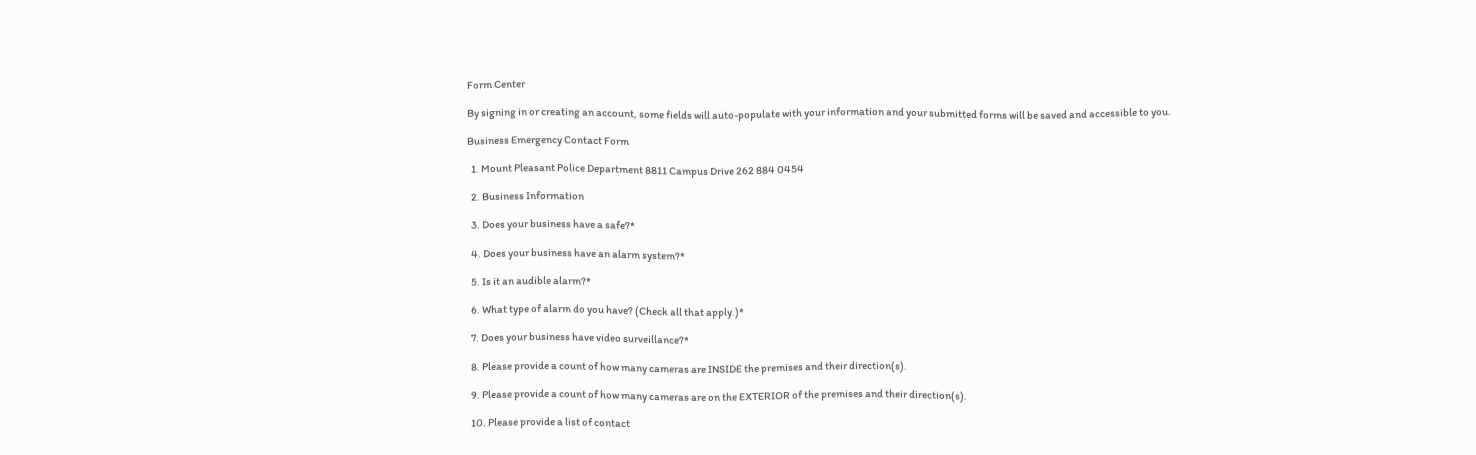Form Center

By signing in or creating an account, some fields will auto-populate with your information and your submitted forms will be saved and accessible to you.

Business Emergency Contact Form

  1. Mount Pleasant Police Department 8811 Campus Drive 262 884 0454

  2. Business Information

  3. Does your business have a safe?*

  4. Does your business have an alarm system?*

  5. Is it an audible alarm?*

  6. What type of alarm do you have? (Check all that apply.)*

  7. Does your business have video surveillance?*

  8. Please provide a count of how many cameras are INSIDE the premises and their direction(s).

  9. Please provide a count of how many cameras are on the EXTERIOR of the premises and their direction(s).

  10. Please provide a list of contact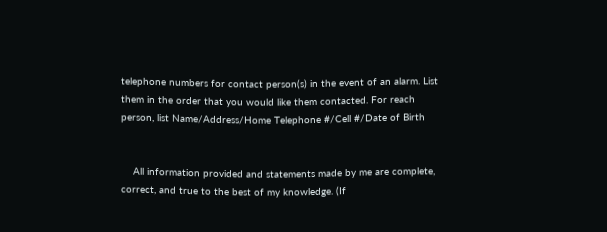telephone numbers for contact person(s) in the event of an alarm. List them in the order that you would like them contacted. For reach person, list Name/Address/Home Telephone #/Cell #/Date of Birth


    All information provided and statements made by me are complete, correct, and true to the best of my knowledge. (If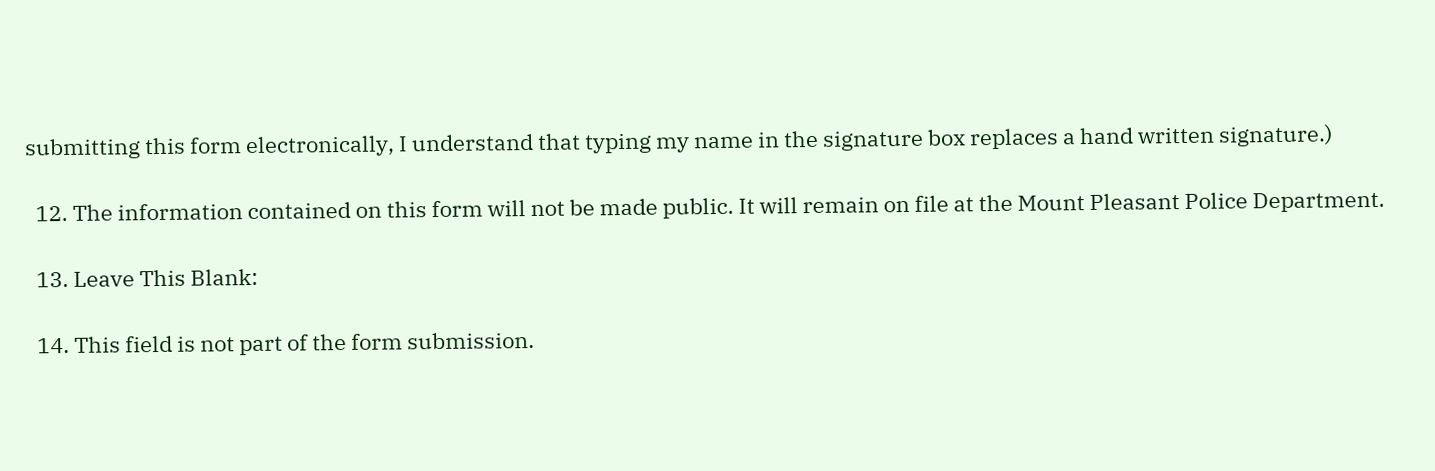submitting this form electronically, I understand that typing my name in the signature box replaces a hand written signature.)

  12. The information contained on this form will not be made public. It will remain on file at the Mount Pleasant Police Department.

  13. Leave This Blank:

  14. This field is not part of the form submission.